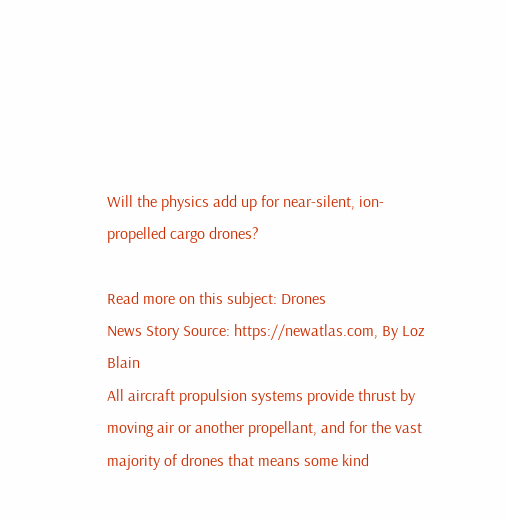Will the physics add up for near-silent, ion-propelled cargo drones?

Read more on this subject: Drones
News Story Source: https://newatlas.com, By Loz Blain
All aircraft propulsion systems provide thrust by moving air or another propellant, and for the vast majority of drones that means some kind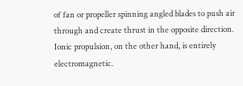of fan or propeller spinning angled blades to push air through and create thrust in the opposite direction. Ionic propulsion, on the other hand, is entirely electromagnetic.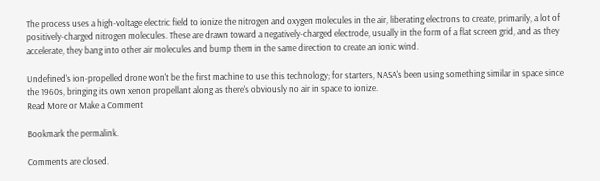The process uses a high-voltage electric field to ionize the nitrogen and oxygen molecules in the air, liberating electrons to create, primarily, a lot of positively-charged nitrogen molecules. These are drawn toward a negatively-charged electrode, usually in the form of a flat screen grid, and as they accelerate, they bang into other air molecules and bump them in the same direction to create an ionic wind.

Undefined's ion-propelled drone won't be the first machine to use this technology; for starters, NASA's been using something similar in space since the 1960s, bringing its own xenon propellant along as there's obviously no air in space to ionize.
Read More or Make a Comment

Bookmark the permalink.

Comments are closed.